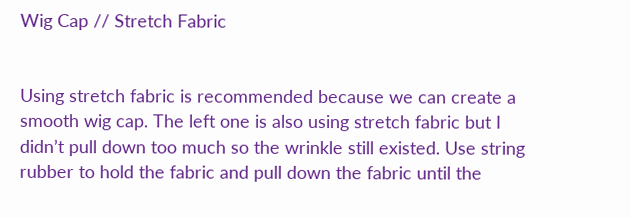Wig Cap // Stretch Fabric


Using stretch fabric is recommended because we can create a smooth wig cap. The left one is also using stretch fabric but I didn’t pull down too much so the wrinkle still existed. Use string rubber to hold the fabric and pull down the fabric until the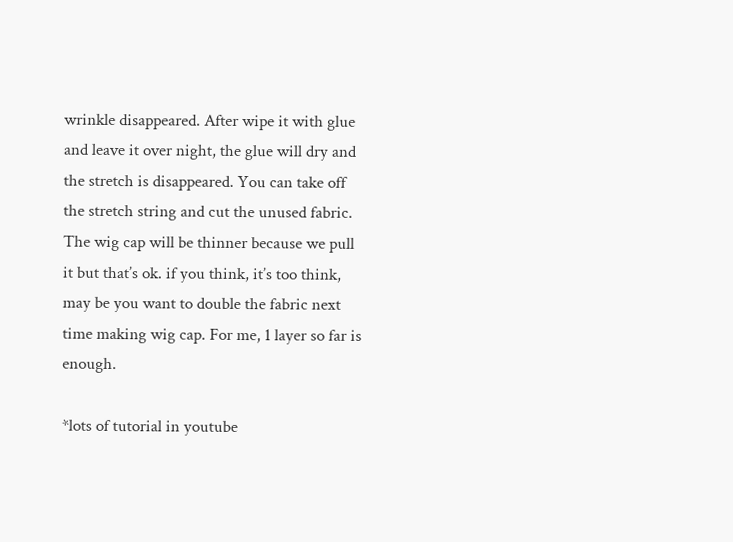wrinkle disappeared. After wipe it with glue and leave it over night, the glue will dry and the stretch is disappeared. You can take off the stretch string and cut the unused fabric. The wig cap will be thinner because we pull it but that’s ok. if you think, it’s too think, may be you want to double the fabric next time making wig cap. For me, 1 layer so far is enough.

*lots of tutorial in youtube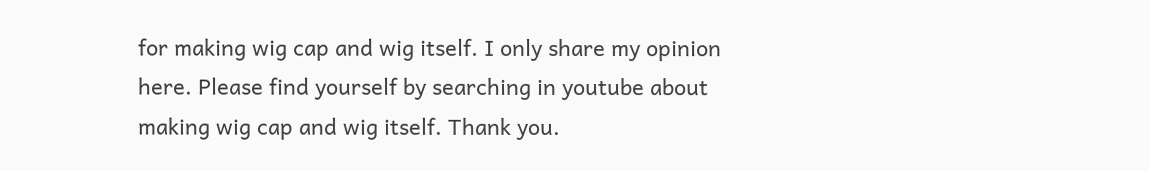for making wig cap and wig itself. I only share my opinion here. Please find yourself by searching in youtube about making wig cap and wig itself. Thank you.